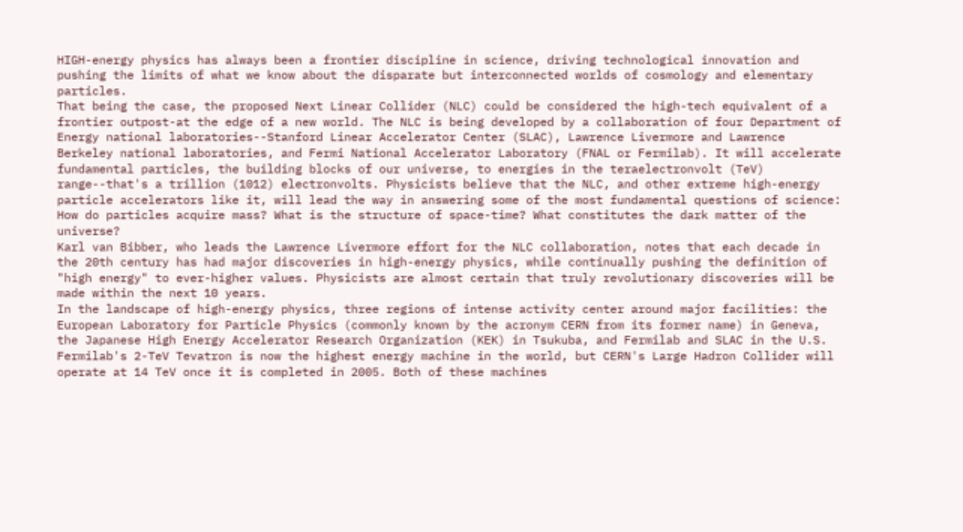HIGH-energy physics has always been a frontier discipline in science, driving technological innovation and pushing the limits of what we know about the disparate but interconnected worlds of cosmology and elementary particles.
That being the case, the proposed Next Linear Collider (NLC) could be considered the high-tech equivalent of a frontier outpost-at the edge of a new world. The NLC is being developed by a collaboration of four Department of Energy national laboratories--Stanford Linear Accelerator Center (SLAC), Lawrence Livermore and Lawrence Berkeley national laboratories, and Fermi National Accelerator Laboratory (FNAL or Fermilab). It will accelerate fundamental particles, the building blocks of our universe, to energies in the teraelectronvolt (TeV) range--that's a trillion (1012) electronvolts. Physicists believe that the NLC, and other extreme high-energy particle accelerators like it, will lead the way in answering some of the most fundamental questions of science: How do particles acquire mass? What is the structure of space-time? What constitutes the dark matter of the universe?
Karl van Bibber, who leads the Lawrence Livermore effort for the NLC collaboration, notes that each decade in the 20th century has had major discoveries in high-energy physics, while continually pushing the definition of "high energy" to ever-higher values. Physicists are almost certain that truly revolutionary discoveries will be made within the next 10 years.
In the landscape of high-energy physics, three regions of intense activity center around major facilities: the European Laboratory for Particle Physics (commonly known by the acronym CERN from its former name) in Geneva, the Japanese High Energy Accelerator Research Organization (KEK) in Tsukuba, and Fermilab and SLAC in the U.S. Fermilab's 2-TeV Tevatron is now the highest energy machine in the world, but CERN's Large Hadron Collider will operate at 14 TeV once it is completed in 2005. Both of these machines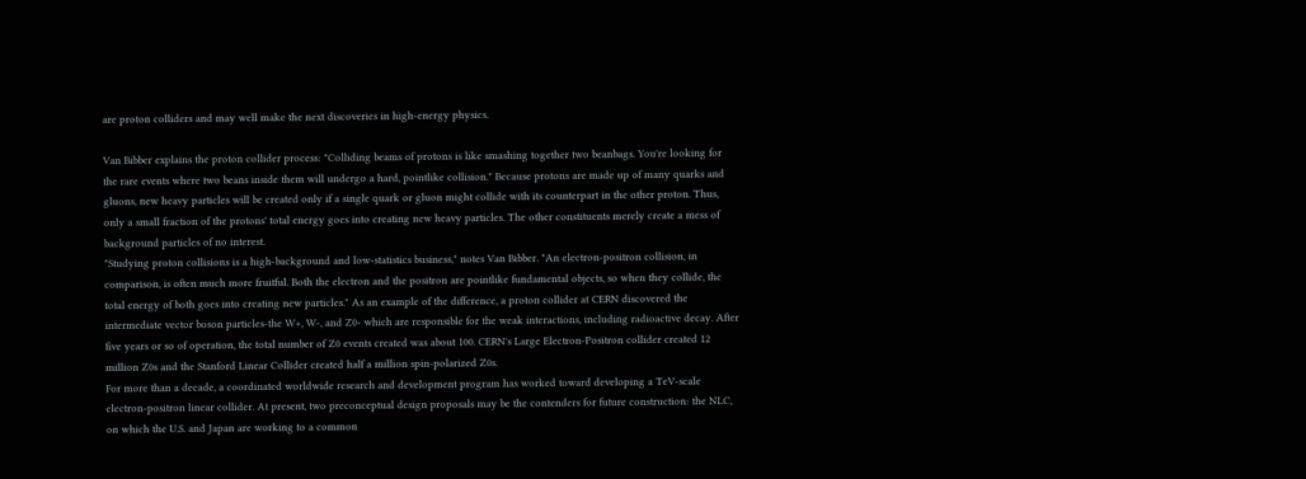are proton colliders and may well make the next discoveries in high-energy physics.

Van Bibber explains the proton collider process: "Colliding beams of protons is like smashing together two beanbags. You're looking for the rare events where two beans inside them will undergo a hard, pointlike collision." Because protons are made up of many quarks and gluons, new heavy particles will be created only if a single quark or gluon might collide with its counterpart in the other proton. Thus, only a small fraction of the protons' total energy goes into creating new heavy particles. The other constituents merely create a mess of background particles of no interest.
"Studying proton collisions is a high-background and low-statistics business," notes Van Bibber. "An electron-positron collision, in comparison, is often much more fruitful. Both the electron and the positron are pointlike fundamental objects, so when they collide, the total energy of both goes into creating new particles." As an example of the difference, a proton collider at CERN discovered the intermediate vector boson particles-the W+, W-, and Z0- which are responsible for the weak interactions, including radioactive decay. After five years or so of operation, the total number of Z0 events created was about 100. CERN's Large Electron-Positron collider created 12 million Z0s and the Stanford Linear Collider created half a million spin-polarized Z0s.
For more than a decade, a coordinated worldwide research and development program has worked toward developing a TeV-scale electron-positron linear collider. At present, two preconceptual design proposals may be the contenders for future construction: the NLC, on which the U.S. and Japan are working to a common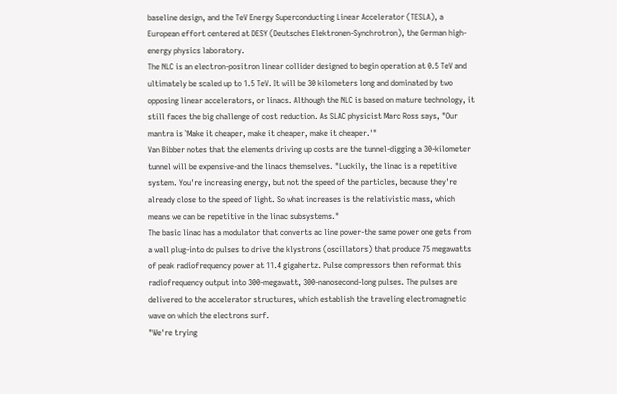baseline design, and the TeV Energy Superconducting Linear Accelerator (TESLA), a European effort centered at DESY (Deutsches Elektronen-Synchrotron), the German high-energy physics laboratory.
The NLC is an electron-positron linear collider designed to begin operation at 0.5 TeV and ultimately be scaled up to 1.5 TeV. It will be 30 kilometers long and dominated by two opposing linear accelerators, or linacs. Although the NLC is based on mature technology, it still faces the big challenge of cost reduction. As SLAC physicist Marc Ross says, "Our mantra is `Make it cheaper, make it cheaper, make it cheaper.'"
Van Bibber notes that the elements driving up costs are the tunnel-digging a 30-kilometer tunnel will be expensive-and the linacs themselves. "Luckily, the linac is a repetitive system. You're increasing energy, but not the speed of the particles, because they're already close to the speed of light. So what increases is the relativistic mass, which means we can be repetitive in the linac subsystems."
The basic linac has a modulator that converts ac line power-the same power one gets from a wall plug-into dc pulses to drive the klystrons (oscillators) that produce 75 megawatts of peak radiofrequency power at 11.4 gigahertz. Pulse compressors then reformat this radiofrequency output into 300-megawatt, 300-nanosecond-long pulses. The pulses are delivered to the accelerator structures, which establish the traveling electromagnetic wave on which the electrons surf.
"We're trying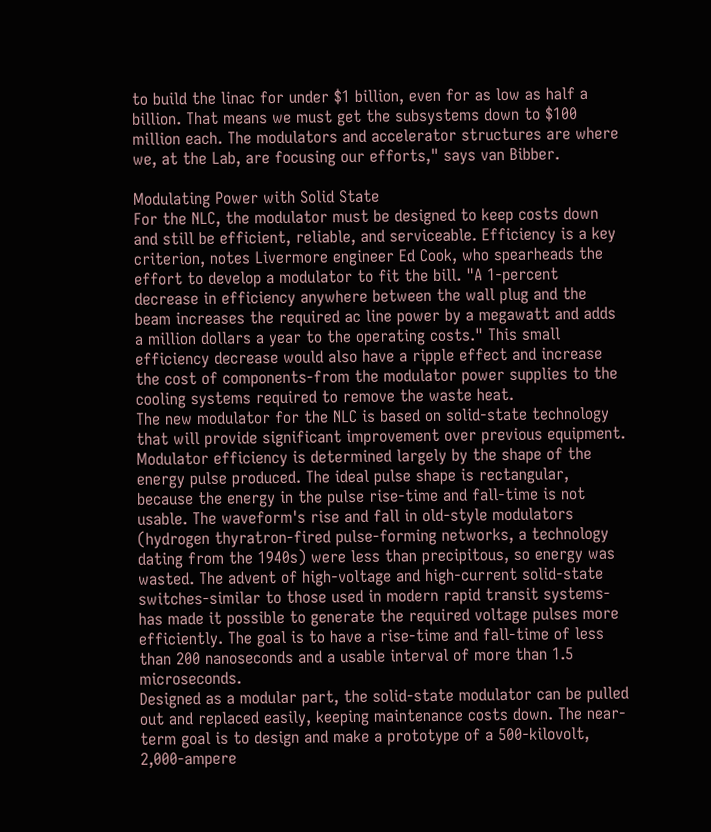to build the linac for under $1 billion, even for as low as half a billion. That means we must get the subsystems down to $100 million each. The modulators and accelerator structures are where we, at the Lab, are focusing our efforts," says van Bibber.

Modulating Power with Solid State
For the NLC, the modulator must be designed to keep costs down and still be efficient, reliable, and serviceable. Efficiency is a key criterion, notes Livermore engineer Ed Cook, who spearheads the effort to develop a modulator to fit the bill. "A 1-percent decrease in efficiency anywhere between the wall plug and the beam increases the required ac line power by a megawatt and adds a million dollars a year to the operating costs." This small efficiency decrease would also have a ripple effect and increase the cost of components-from the modulator power supplies to the cooling systems required to remove the waste heat.
The new modulator for the NLC is based on solid-state technology that will provide significant improvement over previous equipment. Modulator efficiency is determined largely by the shape of the energy pulse produced. The ideal pulse shape is rectangular, because the energy in the pulse rise-time and fall-time is not usable. The waveform's rise and fall in old-style modulators (hydrogen thyratron-fired pulse-forming networks, a technology dating from the 1940s) were less than precipitous, so energy was wasted. The advent of high-voltage and high-current solid-state switches-similar to those used in modern rapid transit systems-has made it possible to generate the required voltage pulses more efficiently. The goal is to have a rise-time and fall-time of less than 200 nanoseconds and a usable interval of more than 1.5 microseconds.
Designed as a modular part, the solid-state modulator can be pulled out and replaced easily, keeping maintenance costs down. The near-term goal is to design and make a prototype of a 500-kilovolt, 2,000-ampere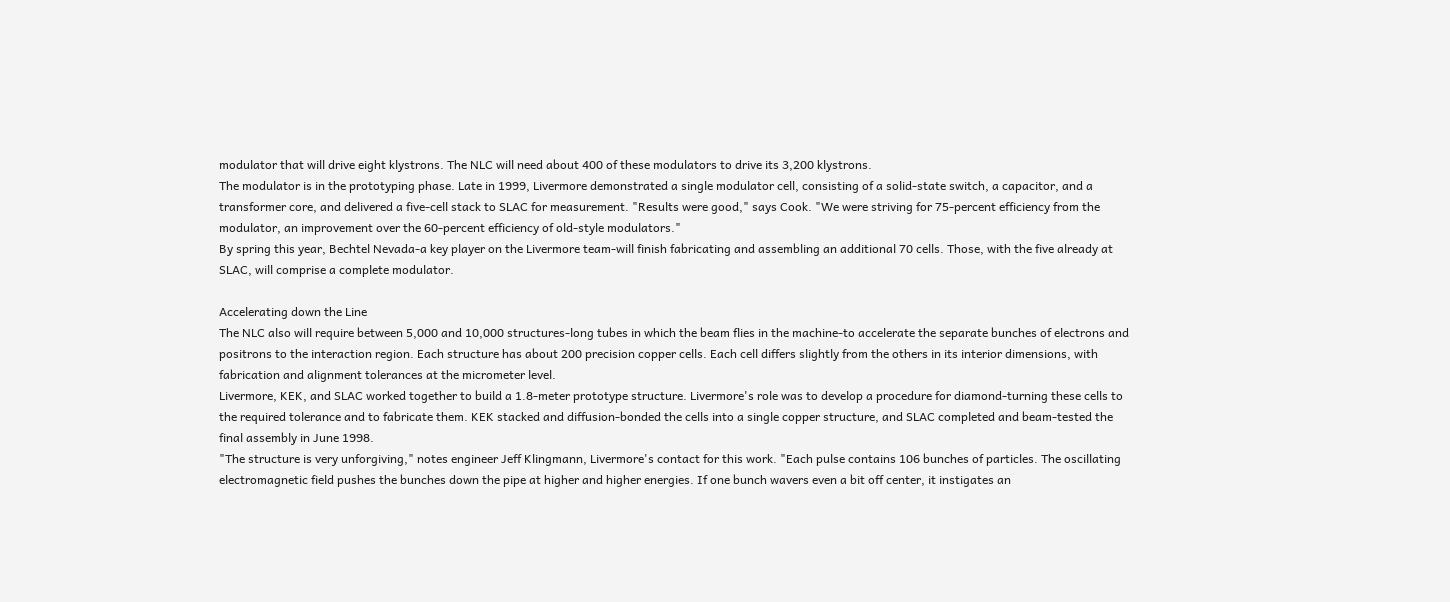modulator that will drive eight klystrons. The NLC will need about 400 of these modulators to drive its 3,200 klystrons.
The modulator is in the prototyping phase. Late in 1999, Livermore demonstrated a single modulator cell, consisting of a solid-state switch, a capacitor, and a transformer core, and delivered a five-cell stack to SLAC for measurement. "Results were good," says Cook. "We were striving for 75-percent efficiency from the modulator, an improvement over the 60-percent efficiency of old-style modulators."
By spring this year, Bechtel Nevada-a key player on the Livermore team-will finish fabricating and assembling an additional 70 cells. Those, with the five already at SLAC, will comprise a complete modulator.

Accelerating down the Line
The NLC also will require between 5,000 and 10,000 structures-long tubes in which the beam flies in the machine-to accelerate the separate bunches of electrons and positrons to the interaction region. Each structure has about 200 precision copper cells. Each cell differs slightly from the others in its interior dimensions, with fabrication and alignment tolerances at the micrometer level.
Livermore, KEK, and SLAC worked together to build a 1.8-meter prototype structure. Livermore's role was to develop a procedure for diamond-turning these cells to the required tolerance and to fabricate them. KEK stacked and diffusion-bonded the cells into a single copper structure, and SLAC completed and beam-tested the final assembly in June 1998.
"The structure is very unforgiving," notes engineer Jeff Klingmann, Livermore's contact for this work. "Each pulse contains 106 bunches of particles. The oscillating electromagnetic field pushes the bunches down the pipe at higher and higher energies. If one bunch wavers even a bit off center, it instigates an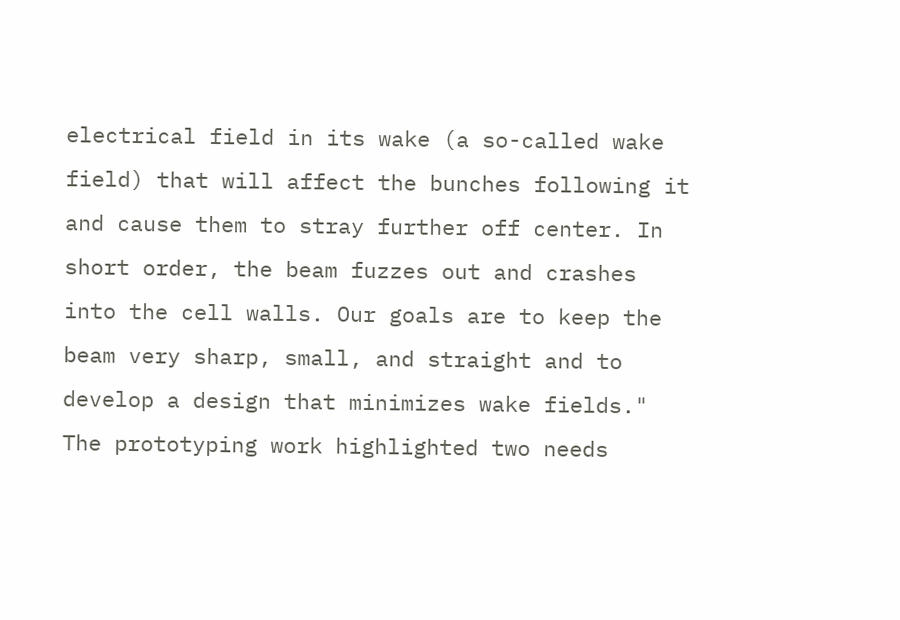electrical field in its wake (a so-called wake field) that will affect the bunches following it and cause them to stray further off center. In short order, the beam fuzzes out and crashes into the cell walls. Our goals are to keep the beam very sharp, small, and straight and to develop a design that minimizes wake fields."
The prototyping work highlighted two needs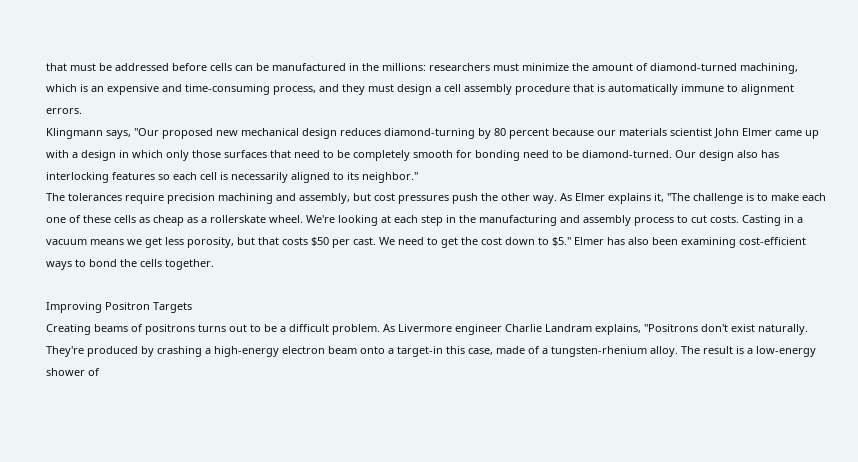that must be addressed before cells can be manufactured in the millions: researchers must minimize the amount of diamond-turned machining, which is an expensive and time-consuming process, and they must design a cell assembly procedure that is automatically immune to alignment errors.
Klingmann says, "Our proposed new mechanical design reduces diamond-turning by 80 percent because our materials scientist John Elmer came up with a design in which only those surfaces that need to be completely smooth for bonding need to be diamond-turned. Our design also has interlocking features so each cell is necessarily aligned to its neighbor."
The tolerances require precision machining and assembly, but cost pressures push the other way. As Elmer explains it, "The challenge is to make each one of these cells as cheap as a rollerskate wheel. We're looking at each step in the manufacturing and assembly process to cut costs. Casting in a vacuum means we get less porosity, but that costs $50 per cast. We need to get the cost down to $5." Elmer has also been examining cost-efficient ways to bond the cells together.

Improving Positron Targets
Creating beams of positrons turns out to be a difficult problem. As Livermore engineer Charlie Landram explains, "Positrons don't exist naturally. They're produced by crashing a high-energy electron beam onto a target-in this case, made of a tungsten-rhenium alloy. The result is a low-energy shower of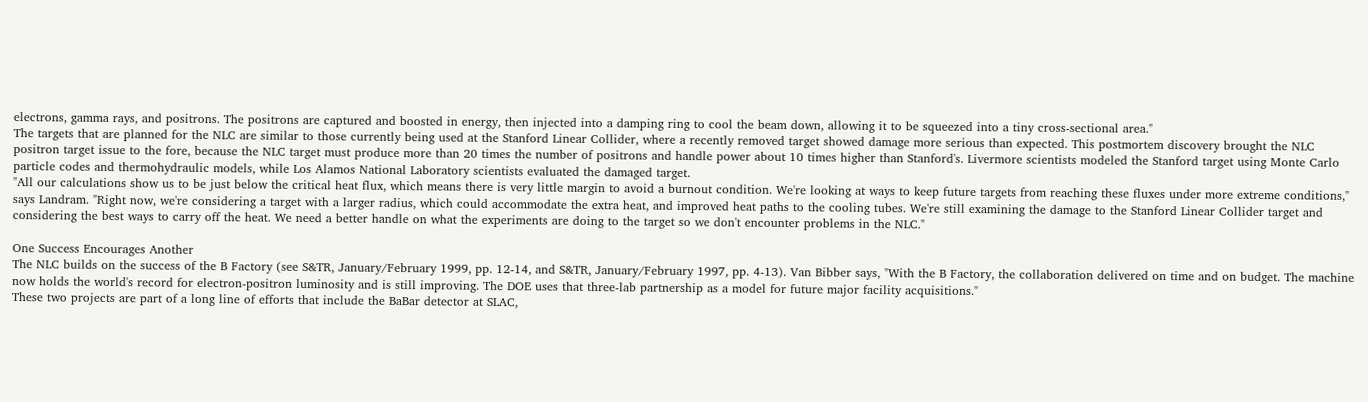electrons, gamma rays, and positrons. The positrons are captured and boosted in energy, then injected into a damping ring to cool the beam down, allowing it to be squeezed into a tiny cross-sectional area."
The targets that are planned for the NLC are similar to those currently being used at the Stanford Linear Collider, where a recently removed target showed damage more serious than expected. This postmortem discovery brought the NLC positron target issue to the fore, because the NLC target must produce more than 20 times the number of positrons and handle power about 10 times higher than Stanford's. Livermore scientists modeled the Stanford target using Monte Carlo particle codes and thermohydraulic models, while Los Alamos National Laboratory scientists evaluated the damaged target.
"All our calculations show us to be just below the critical heat flux, which means there is very little margin to avoid a burnout condition. We're looking at ways to keep future targets from reaching these fluxes under more extreme conditions," says Landram. "Right now, we're considering a target with a larger radius, which could accommodate the extra heat, and improved heat paths to the cooling tubes. We're still examining the damage to the Stanford Linear Collider target and considering the best ways to carry off the heat. We need a better handle on what the experiments are doing to the target so we don't encounter problems in the NLC."

One Success Encourages Another
The NLC builds on the success of the B Factory (see S&TR, January/February 1999, pp. 12-14, and S&TR, January/February 1997, pp. 4-13). Van Bibber says, "With the B Factory, the collaboration delivered on time and on budget. The machine now holds the world's record for electron-positron luminosity and is still improving. The DOE uses that three-lab partnership as a model for future major facility acquisitions."
These two projects are part of a long line of efforts that include the BaBar detector at SLAC,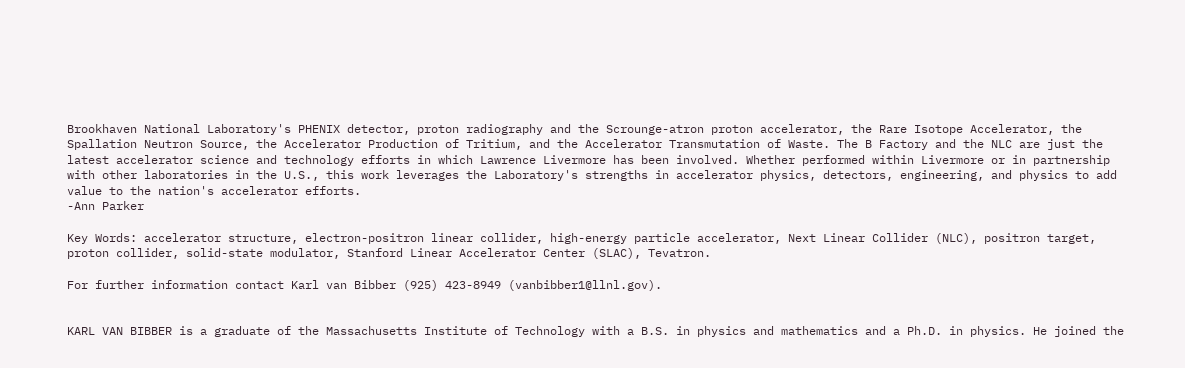Brookhaven National Laboratory's PHENIX detector, proton radiography and the Scrounge-atron proton accelerator, the Rare Isotope Accelerator, the Spallation Neutron Source, the Accelerator Production of Tritium, and the Accelerator Transmutation of Waste. The B Factory and the NLC are just the latest accelerator science and technology efforts in which Lawrence Livermore has been involved. Whether performed within Livermore or in partnership with other laboratories in the U.S., this work leverages the Laboratory's strengths in accelerator physics, detectors, engineering, and physics to add value to the nation's accelerator efforts.
-Ann Parker

Key Words: accelerator structure, electron-positron linear collider, high-energy particle accelerator, Next Linear Collider (NLC), positron target, proton collider, solid-state modulator, Stanford Linear Accelerator Center (SLAC), Tevatron.

For further information contact Karl van Bibber (925) 423-8949 (vanbibber1@llnl.gov).


KARL VAN BIBBER is a graduate of the Massachusetts Institute of Technology with a B.S. in physics and mathematics and a Ph.D. in physics. He joined the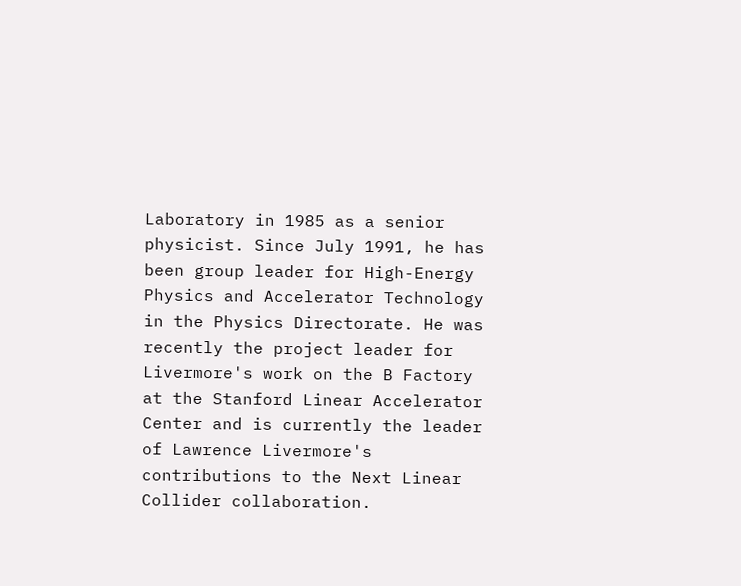Laboratory in 1985 as a senior physicist. Since July 1991, he has been group leader for High-Energy Physics and Accelerator Technology in the Physics Directorate. He was recently the project leader for Livermore's work on the B Factory at the Stanford Linear Accelerator Center and is currently the leader of Lawrence Livermore's contributions to the Next Linear Collider collaboration.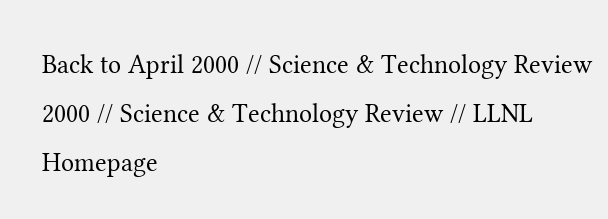Back to April 2000 // Science & Technology Review 2000 // Science & Technology Review // LLNL Homepage